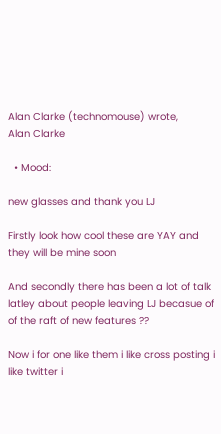Alan Clarke (technomouse) wrote,
Alan Clarke

  • Mood:

new glasses and thank you LJ

Firstly look how cool these are YAY and they will be mine soon

And secondly there has been a lot of talk latley about people leaving LJ becasue of of the raft of new features ??

Now i for one like them i like cross posting i like twitter i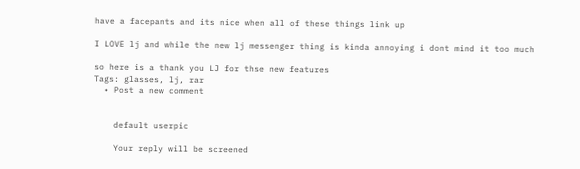have a facepants and its nice when all of these things link up

I LOVE lj and while the new lj messenger thing is kinda annoying i dont mind it too much

so here is a thank you LJ for thse new features
Tags: glasses, lj, rar
  • Post a new comment


    default userpic

    Your reply will be screened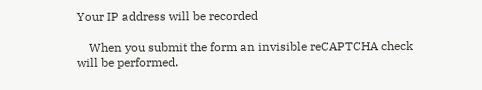Your IP address will be recorded

    When you submit the form an invisible reCAPTCHA check will be performed.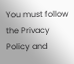You must follow the Privacy Policy and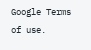Google Terms of use.